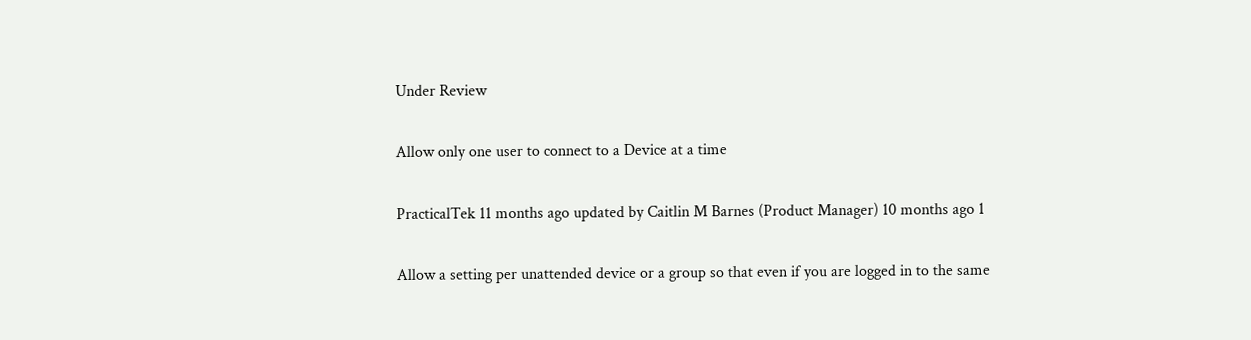Under Review

Allow only one user to connect to a Device at a time

PracticalTek 11 months ago updated by Caitlin M Barnes (Product Manager) 10 months ago 1

Allow a setting per unattended device or a group so that even if you are logged in to the same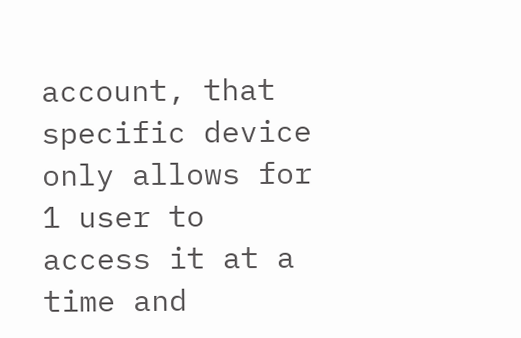account, that specific device only allows for 1 user to access it at a time and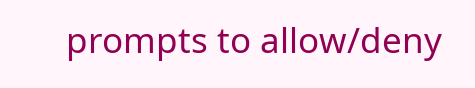prompts to allow/deny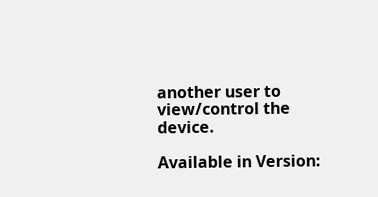another user to view/control the device.

Available in Version: